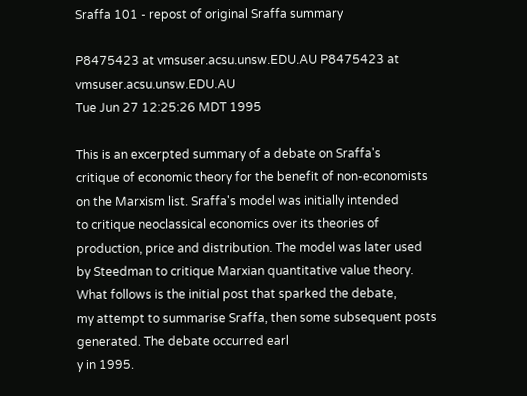Sraffa 101 - repost of original Sraffa summary

P8475423 at vmsuser.acsu.unsw.EDU.AU P8475423 at vmsuser.acsu.unsw.EDU.AU
Tue Jun 27 12:25:26 MDT 1995

This is an excerpted summary of a debate on Sraffa's
critique of economic theory for the benefit of non-economists
on the Marxism list. Sraffa's model was initially intended
to critique neoclassical economics over its theories of
production, price and distribution. The model was later used
by Steedman to critique Marxian quantitative value theory.
What follows is the initial post that sparked the debate,
my attempt to summarise Sraffa, then some subsequent posts
generated. The debate occurred earl
y in 1995.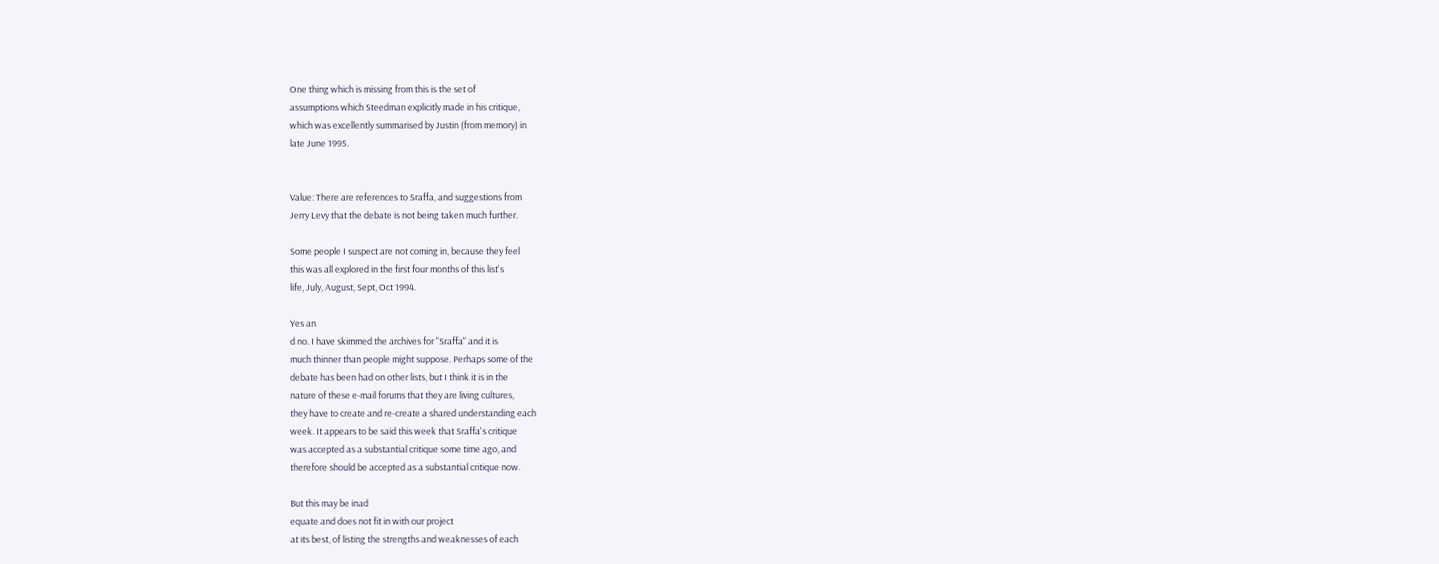One thing which is missing from this is the set of
assumptions which Steedman explicitly made in his critique,
which was excellently summarised by Justin (from memory) in
late June 1995.


Value: There are references to Sraffa, and suggestions from
Jerry Levy that the debate is not being taken much further.

Some people I suspect are not coming in, because they feel
this was all explored in the first four months of this list's
life, July, August, Sept, Oct 1994.

Yes an
d no. I have skimmed the archives for "Sraffa" and it is
much thinner than people might suppose. Perhaps some of the
debate has been had on other lists, but I think it is in the
nature of these e-mail forums that they are living cultures,
they have to create and re-create a shared understanding each
week. It appears to be said this week that Sraffa's critique
was accepted as a substantial critique some time ago, and
therefore should be accepted as a substantial critique now.

But this may be inad
equate and does not fit in with our project
at its best, of listing the strengths and weaknesses of each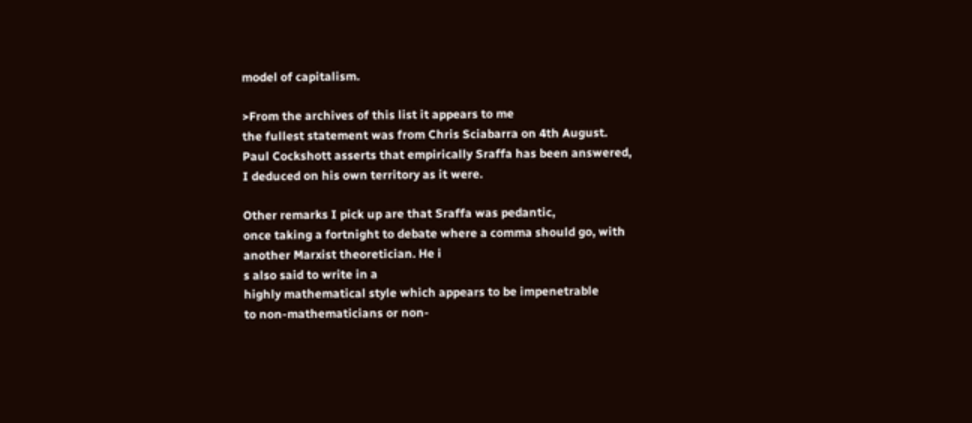model of capitalism.

>From the archives of this list it appears to me
the fullest statement was from Chris Sciabarra on 4th August.
Paul Cockshott asserts that empirically Sraffa has been answered,
I deduced on his own territory as it were.

Other remarks I pick up are that Sraffa was pedantic,
once taking a fortnight to debate where a comma should go, with
another Marxist theoretician. He i
s also said to write in a
highly mathematical style which appears to be impenetrable
to non-mathematicians or non-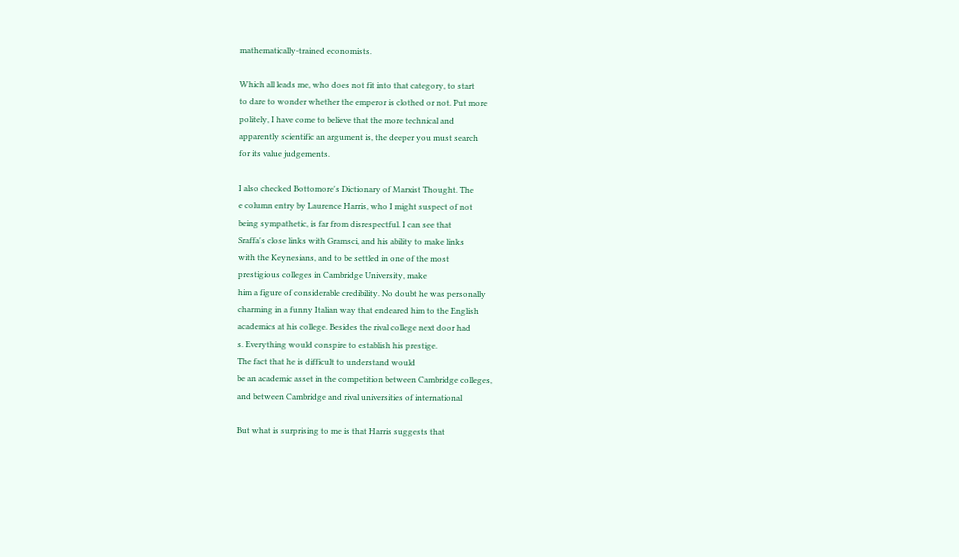mathematically-trained economists.

Which all leads me, who does not fit into that category, to start
to dare to wonder whether the emperor is clothed or not. Put more
politely, I have come to believe that the more technical and
apparently scientific an argument is, the deeper you must search
for its value judgements.

I also checked Bottomore's Dictionary of Marxist Thought. The
e column entry by Laurence Harris, who I might suspect of not
being sympathetic, is far from disrespectful. I can see that
Sraffa's close links with Gramsci, and his ability to make links
with the Keynesians, and to be settled in one of the most
prestigious colleges in Cambridge University, make
him a figure of considerable credibility. No doubt he was personally
charming in a funny Italian way that endeared him to the English
academics at his college. Besides the rival college next door had
s. Everything would conspire to establish his prestige.
The fact that he is difficult to understand would
be an academic asset in the competition between Cambridge colleges,
and between Cambridge and rival universities of international

But what is surprising to me is that Harris suggests that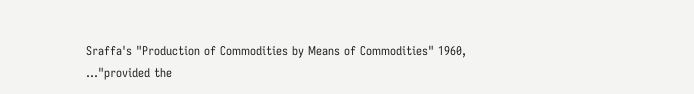Sraffa's "Production of Commodities by Means of Commodities" 1960,
..."provided the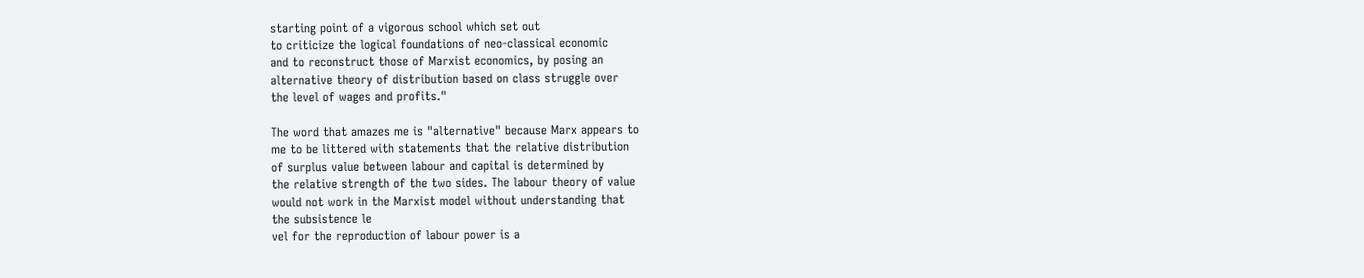starting point of a vigorous school which set out
to criticize the logical foundations of neo-classical economic
and to reconstruct those of Marxist economics, by posing an
alternative theory of distribution based on class struggle over
the level of wages and profits."

The word that amazes me is "alternative" because Marx appears to
me to be littered with statements that the relative distribution
of surplus value between labour and capital is determined by
the relative strength of the two sides. The labour theory of value
would not work in the Marxist model without understanding that
the subsistence le
vel for the reproduction of labour power is a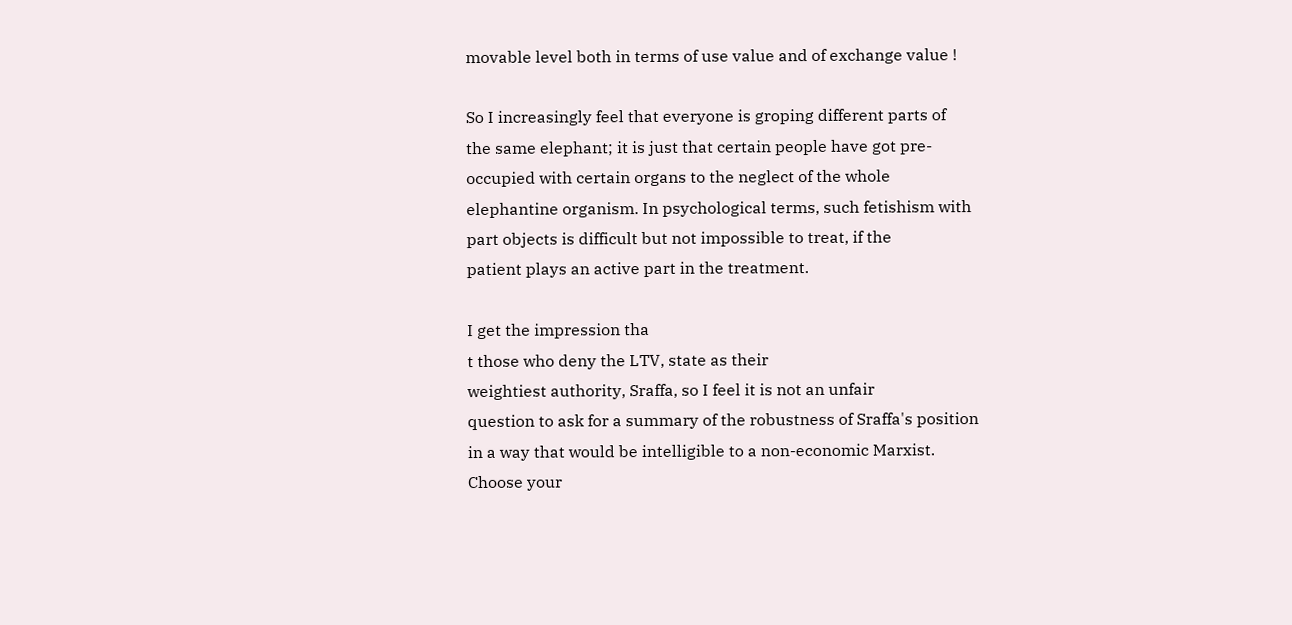movable level both in terms of use value and of exchange value !

So I increasingly feel that everyone is groping different parts of
the same elephant; it is just that certain people have got pre-
occupied with certain organs to the neglect of the whole
elephantine organism. In psychological terms, such fetishism with
part objects is difficult but not impossible to treat, if the
patient plays an active part in the treatment.

I get the impression tha
t those who deny the LTV, state as their
weightiest authority, Sraffa, so I feel it is not an unfair
question to ask for a summary of the robustness of Sraffa's position
in a way that would be intelligible to a non-economic Marxist.
Choose your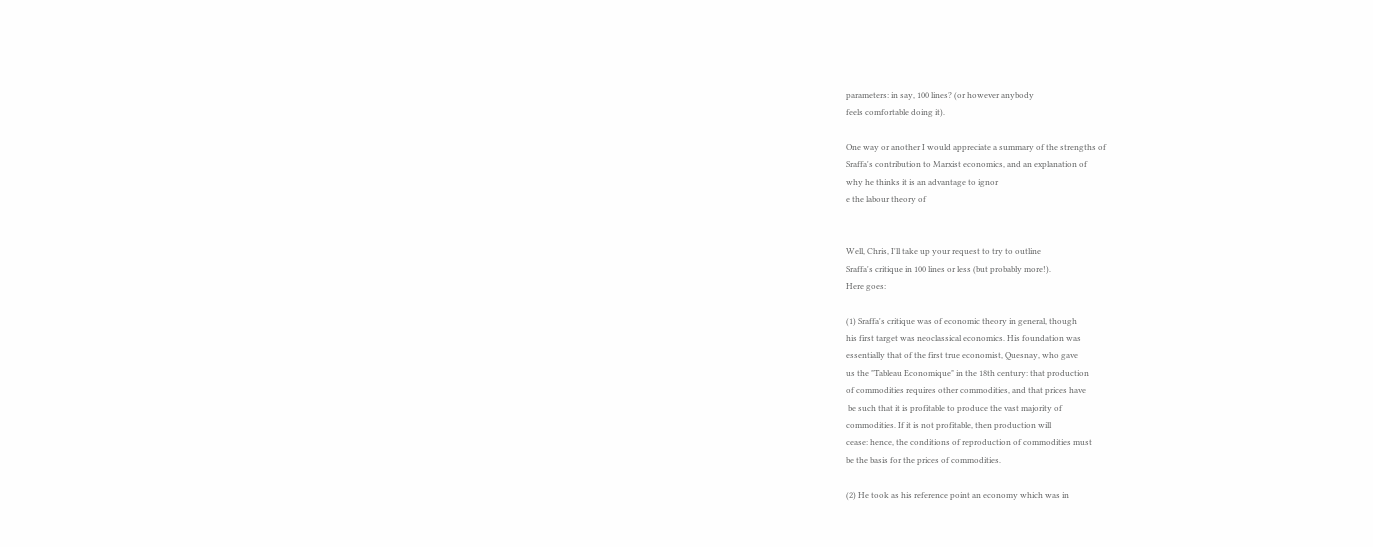parameters: in say, 100 lines? (or however anybody
feels comfortable doing it).

One way or another I would appreciate a summary of the strengths of
Sraffa's contribution to Marxist economics, and an explanation of
why he thinks it is an advantage to ignor
e the labour theory of


Well, Chris, I'll take up your request to try to outline
Sraffa's critique in 100 lines or less (but probably more!).
Here goes:

(1) Sraffa's critique was of economic theory in general, though
his first target was neoclassical economics. His foundation was
essentially that of the first true economist, Quesnay, who gave
us the "Tableau Economique" in the 18th century: that production
of commodities requires other commodities, and that prices have
 be such that it is profitable to produce the vast majority of
commodities. If it is not profitable, then production will
cease: hence, the conditions of reproduction of commodities must
be the basis for the prices of commodities.

(2) He took as his reference point an economy which was in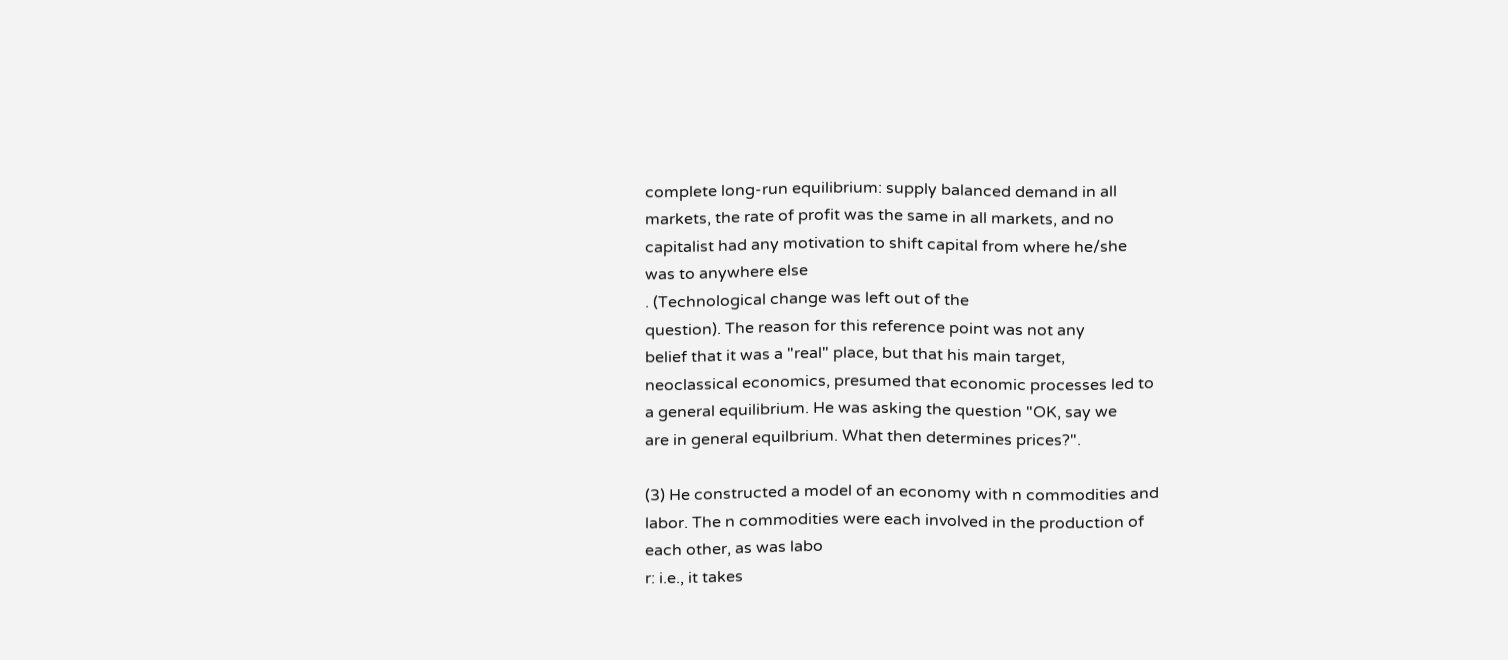complete long-run equilibrium: supply balanced demand in all
markets, the rate of profit was the same in all markets, and no
capitalist had any motivation to shift capital from where he/she
was to anywhere else
. (Technological change was left out of the
question). The reason for this reference point was not any
belief that it was a "real" place, but that his main target,
neoclassical economics, presumed that economic processes led to
a general equilibrium. He was asking the question "OK, say we
are in general equilbrium. What then determines prices?".

(3) He constructed a model of an economy with n commodities and
labor. The n commodities were each involved in the production of
each other, as was labo
r: i.e., it takes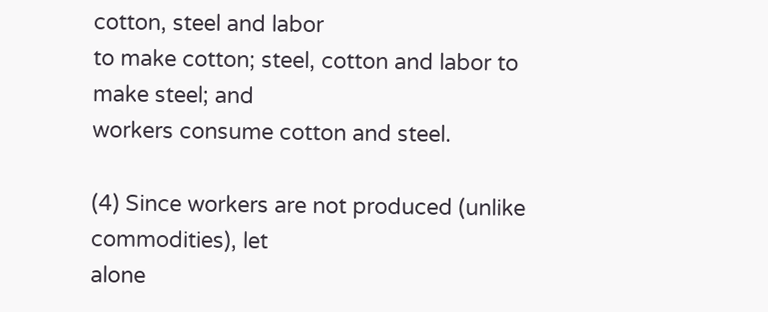cotton, steel and labor
to make cotton; steel, cotton and labor to make steel; and
workers consume cotton and steel.

(4) Since workers are not produced (unlike commodities), let
alone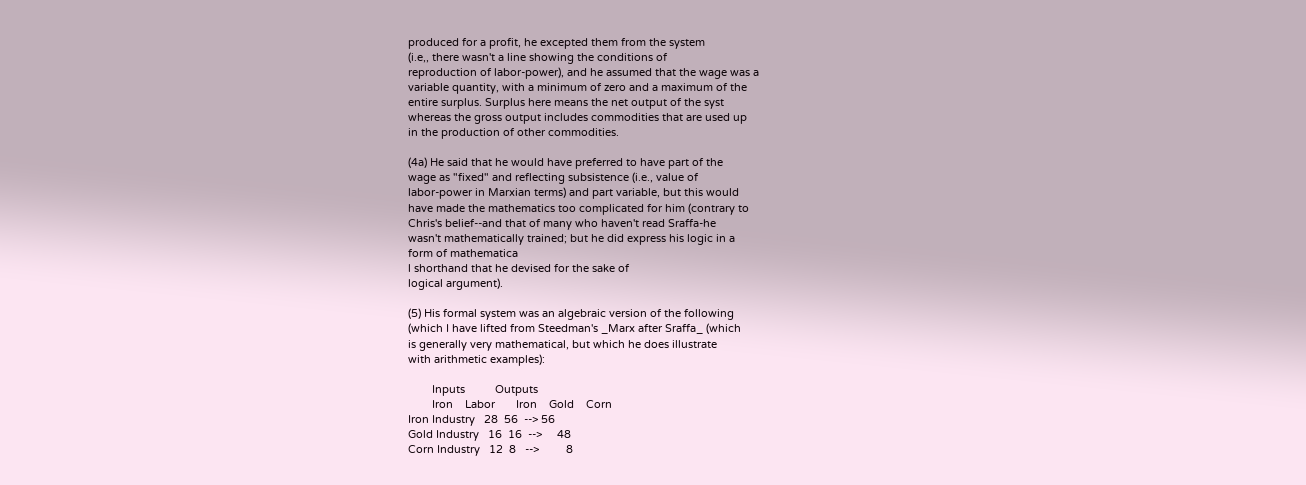produced for a profit, he excepted them from the system
(i.e,, there wasn't a line showing the conditions of
reproduction of labor-power), and he assumed that the wage was a
variable quantity, with a minimum of zero and a maximum of the
entire surplus. Surplus here means the net output of the syst
whereas the gross output includes commodities that are used up
in the production of other commodities.

(4a) He said that he would have preferred to have part of the
wage as "fixed" and reflecting subsistence (i.e., value of
labor-power in Marxian terms) and part variable, but this would
have made the mathematics too complicated for him (contrary to
Chris's belief--and that of many who haven't read Sraffa-he
wasn't mathematically trained; but he did express his logic in a
form of mathematica
l shorthand that he devised for the sake of
logical argument).

(5) His formal system was an algebraic version of the following
(which I have lifted from Steedman's _Marx after Sraffa_ (which
is generally very mathematical, but which he does illustrate
with arithmetic examples):

        Inputs          Outputs
        Iron    Labor       Iron    Gold    Corn
Iron Industry   28  56  --> 56
Gold Industry   16  16  -->     48
Corn Industry   12  8   -->         8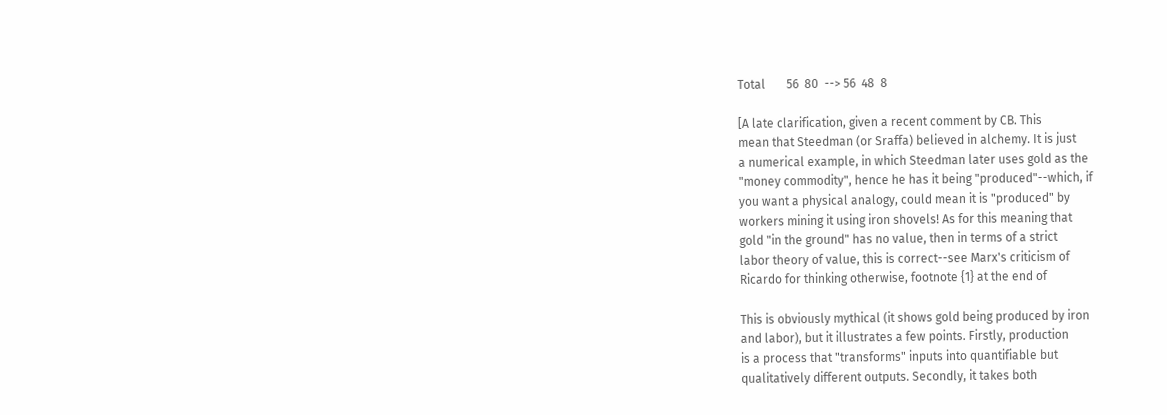Total       56  80  --> 56  48  8

[A late clarification, given a recent comment by CB. This
mean that Steedman (or Sraffa) believed in alchemy. It is just
a numerical example, in which Steedman later uses gold as the
"money commodity", hence he has it being "produced"--which, if
you want a physical analogy, could mean it is "produced" by
workers mining it using iron shovels! As for this meaning that
gold "in the ground" has no value, then in terms of a strict
labor theory of value, this is correct--see Marx's criticism of
Ricardo for thinking otherwise, footnote {1} at the end of

This is obviously mythical (it shows gold being produced by iron
and labor), but it illustrates a few points. Firstly, production
is a process that "transforms" inputs into quantifiable but
qualitatively different outputs. Secondly, it takes both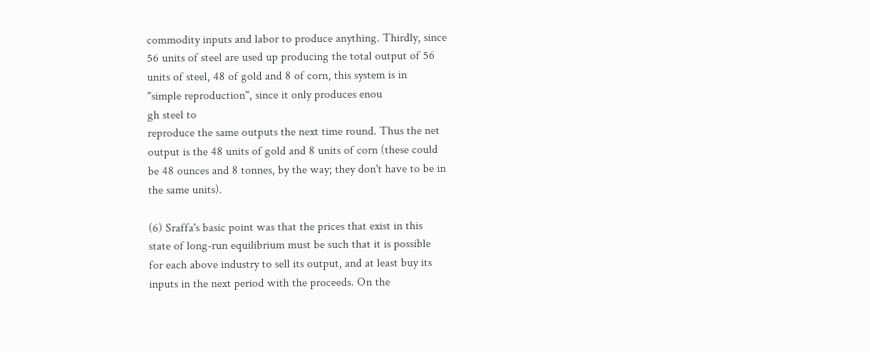commodity inputs and labor to produce anything. Thirdly, since
56 units of steel are used up producing the total output of 56
units of steel, 48 of gold and 8 of corn, this system is in
"simple reproduction", since it only produces enou
gh steel to
reproduce the same outputs the next time round. Thus the net
output is the 48 units of gold and 8 units of corn (these could
be 48 ounces and 8 tonnes, by the way; they don't have to be in
the same units).

(6) Sraffa's basic point was that the prices that exist in this
state of long-run equilibrium must be such that it is possible
for each above industry to sell its output, and at least buy its
inputs in the next period with the proceeds. On the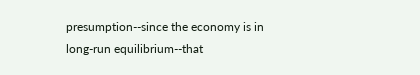presumption--since the economy is in
long-run equilibrium--that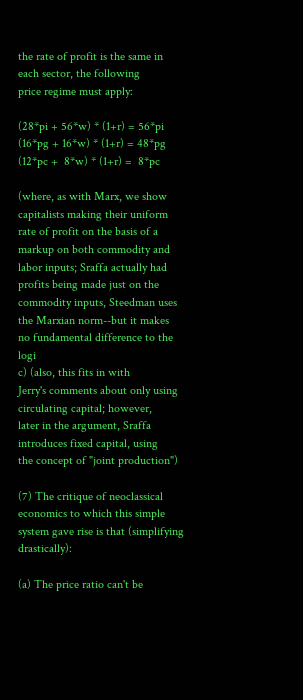the rate of profit is the same in each sector, the following
price regime must apply:

(28*pi + 56*w) * (1+r) = 56*pi
(16*pg + 16*w) * (1+r) = 48*pg
(12*pc +  8*w) * (1+r) =  8*pc

(where, as with Marx, we show capitalists making their uniform
rate of profit on the basis of a markup on both commodity and
labor inputs; Sraffa actually had profits being made just on the
commodity inputs, Steedman uses the Marxian norm--but it makes
no fundamental difference to the logi
c) (also, this fits in with
Jerry's comments about only using circulating capital; however,
later in the argument, Sraffa introduces fixed capital, using
the concept of "joint production")

(7) The critique of neoclassical economics to which this simple
system gave rise is that (simplifying drastically):

(a) The price ratio can't be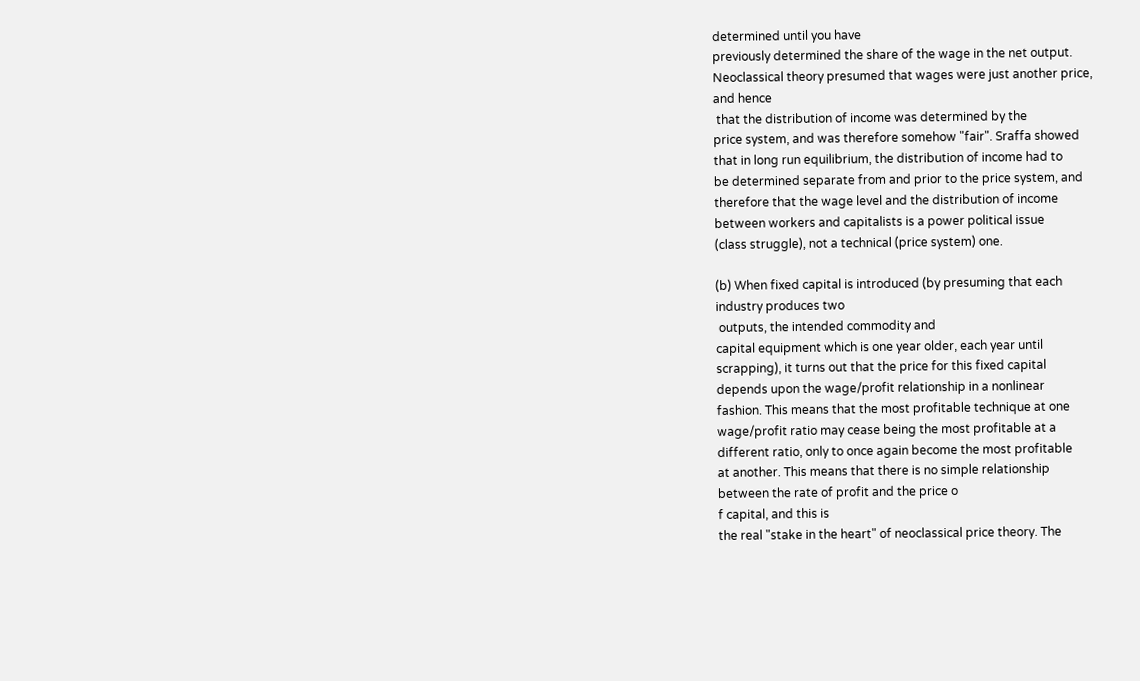determined until you have
previously determined the share of the wage in the net output.
Neoclassical theory presumed that wages were just another price,
and hence
 that the distribution of income was determined by the
price system, and was therefore somehow "fair". Sraffa showed
that in long run equilibrium, the distribution of income had to
be determined separate from and prior to the price system, and
therefore that the wage level and the distribution of income
between workers and capitalists is a power political issue
(class struggle), not a technical (price system) one.

(b) When fixed capital is introduced (by presuming that each
industry produces two
 outputs, the intended commodity and
capital equipment which is one year older, each year until
scrapping), it turns out that the price for this fixed capital
depends upon the wage/profit relationship in a nonlinear
fashion. This means that the most profitable technique at one
wage/profit ratio may cease being the most profitable at a
different ratio, only to once again become the most profitable
at another. This means that there is no simple relationship
between the rate of profit and the price o
f capital, and this is
the real "stake in the heart" of neoclassical price theory. The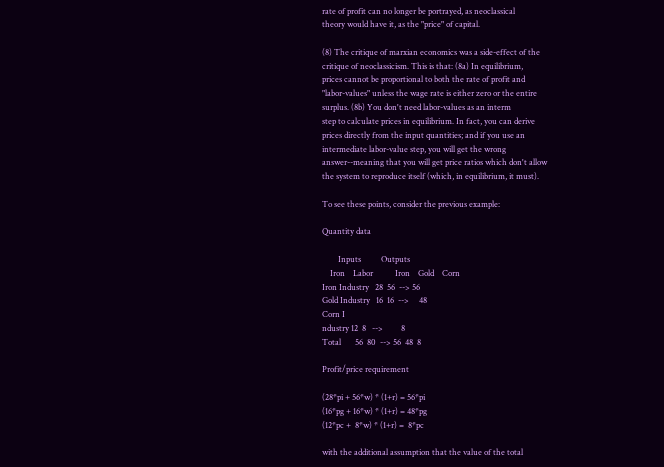rate of profit can no longer be portrayed, as neoclassical
theory would have it, as the "price" of capital.

(8) The critique of marxian economics was a side-effect of the
critique of neoclassicism. This is that: (8a) In equilibrium,
prices cannot be proportional to both the rate of profit and
"labor-values" unless the wage rate is either zero or the entire
surplus. (8b) You don't need labor-values as an interm
step to calculate prices in equilibrium. In fact, you can derive
prices directly from the input quantities; and if you use an
intermediate labor-value step, you will get the wrong
answer--meaning that you will get price ratios which don't allow
the system to reproduce itself (which, in equilibrium, it must).

To see these points, consider the previous example:

Quantity data

        Inputs          Outputs
    Iron    Labor           Iron    Gold    Corn
Iron Industry   28  56  --> 56
Gold Industry   16  16  -->     48
Corn I
ndustry 12  8   -->         8
Total       56  80  --> 56  48  8

Profit/price requirement

(28*pi + 56*w) * (1+r) = 56*pi
(16*pg + 16*w) * (1+r) = 48*pg
(12*pc +  8*w) * (1+r) =  8*pc

with the additional assumption that the value of the total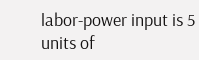labor-power input is 5 units of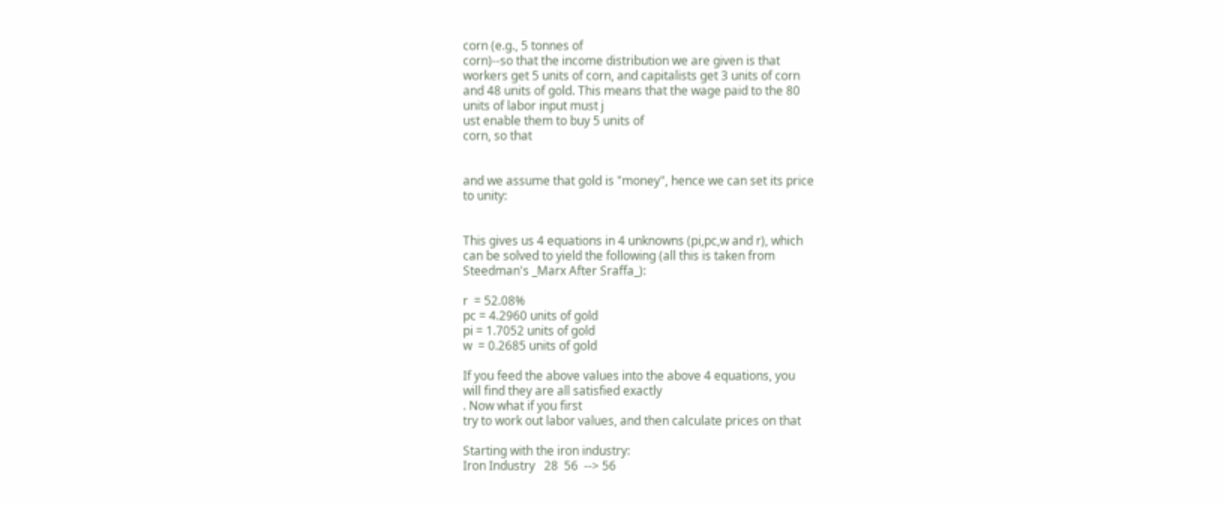corn (e.g., 5 tonnes of
corn)--so that the income distribution we are given is that
workers get 5 units of corn, and capitalists get 3 units of corn
and 48 units of gold. This means that the wage paid to the 80
units of labor input must j
ust enable them to buy 5 units of
corn, so that


and we assume that gold is "money", hence we can set its price
to unity:


This gives us 4 equations in 4 unknowns (pi,pc,w and r), which
can be solved to yield the following (all this is taken from
Steedman's _Marx After Sraffa_):

r  = 52.08%
pc = 4.2960 units of gold
pi = 1.7052 units of gold
w  = 0.2685 units of gold

If you feed the above values into the above 4 equations, you
will find they are all satisfied exactly
. Now what if you first
try to work out labor values, and then calculate prices on that

Starting with the iron industry:
Iron Industry   28  56  --> 56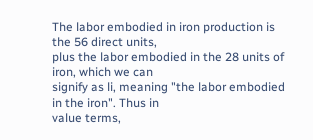The labor embodied in iron production is the 56 direct units,
plus the labor embodied in the 28 units of iron, which we can
signify as li, meaning "the labor embodied in the iron". Thus in
value terms,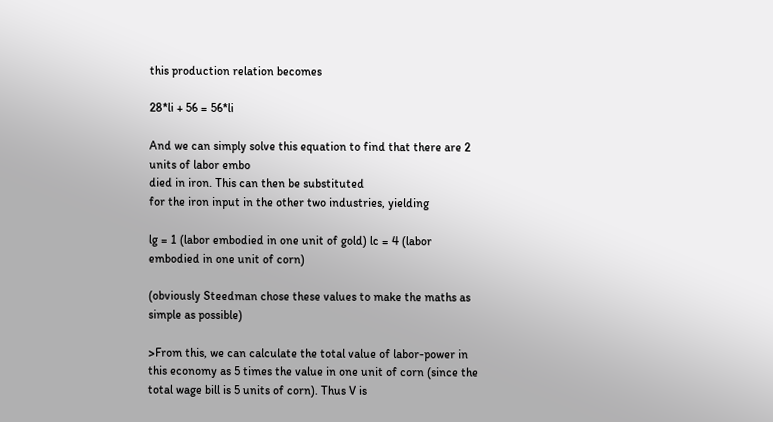this production relation becomes

28*li + 56 = 56*li

And we can simply solve this equation to find that there are 2
units of labor embo
died in iron. This can then be substituted
for the iron input in the other two industries, yielding

lg = 1 (labor embodied in one unit of gold) lc = 4 (labor
embodied in one unit of corn)

(obviously Steedman chose these values to make the maths as
simple as possible)

>From this, we can calculate the total value of labor-power in
this economy as 5 times the value in one unit of corn (since the
total wage bill is 5 units of corn). Thus V is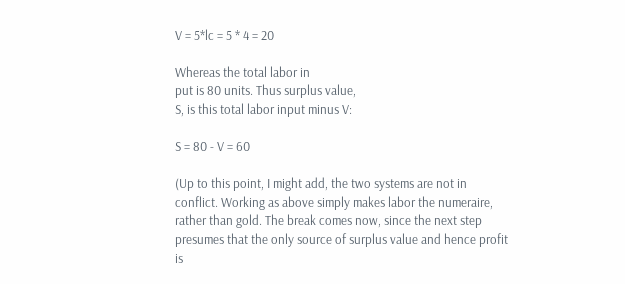V = 5*lc = 5 * 4 = 20

Whereas the total labor in
put is 80 units. Thus surplus value,
S, is this total labor input minus V:

S = 80 - V = 60

(Up to this point, I might add, the two systems are not in
conflict. Working as above simply makes labor the numeraire,
rather than gold. The break comes now, since the next step
presumes that the only source of surplus value and hence profit
is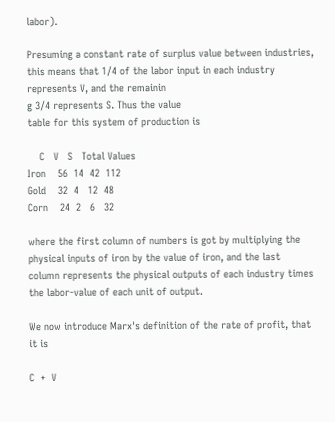labor).

Presuming a constant rate of surplus value between industries,
this means that 1/4 of the labor input in each industry
represents V, and the remainin
g 3/4 represents S. Thus the value
table for this system of production is

    C   V   S   Total Values
Iron    56  14  42  112
Gold    32  4   12  48
Corn    24  2   6   32

where the first column of numbers is got by multiplying the
physical inputs of iron by the value of iron, and the last
column represents the physical outputs of each industry times
the labor-value of each unit of output.

We now introduce Marx's definition of the rate of profit, that
it is

C  +  V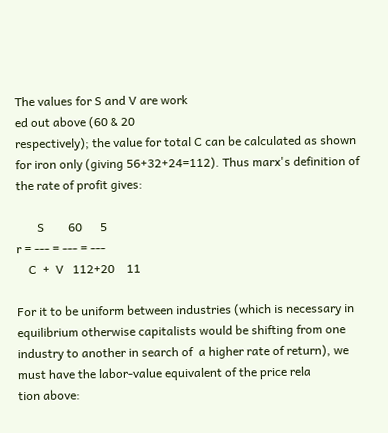The values for S and V are work
ed out above (60 & 20
respectively); the value for total C can be calculated as shown
for iron only (giving 56+32+24=112). Thus marx's definition of
the rate of profit gives:

       S        60      5
r = --- = --- = ---
    C  +  V   112+20    11

For it to be uniform between industries (which is necessary in
equilibrium otherwise capitalists would be shifting from one
industry to another in search of  a higher rate of return), we
must have the labor-value equivalent of the price rela
tion above: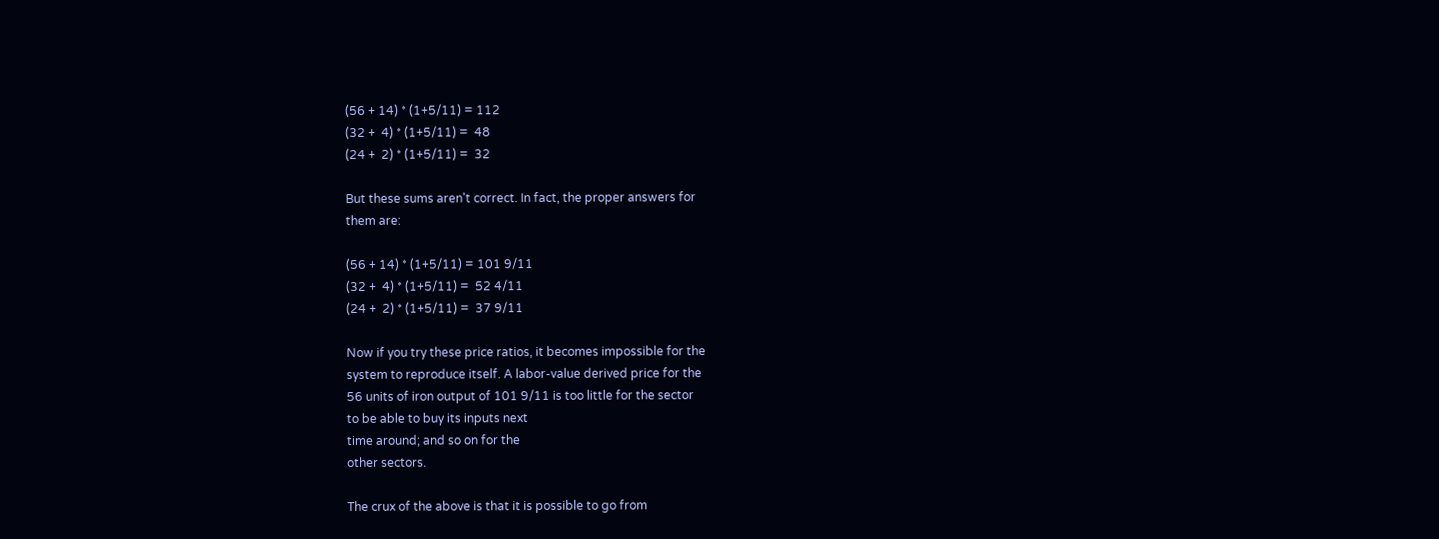(56 + 14) * (1+5/11) = 112
(32 +  4) * (1+5/11) =  48
(24 +  2) * (1+5/11) =  32

But these sums aren't correct. In fact, the proper answers for
them are:

(56 + 14) * (1+5/11) = 101 9/11
(32 +  4) * (1+5/11) =  52 4/11
(24 +  2) * (1+5/11) =  37 9/11

Now if you try these price ratios, it becomes impossible for the
system to reproduce itself. A labor-value derived price for the
56 units of iron output of 101 9/11 is too little for the sector
to be able to buy its inputs next
time around; and so on for the
other sectors.

The crux of the above is that it is possible to go from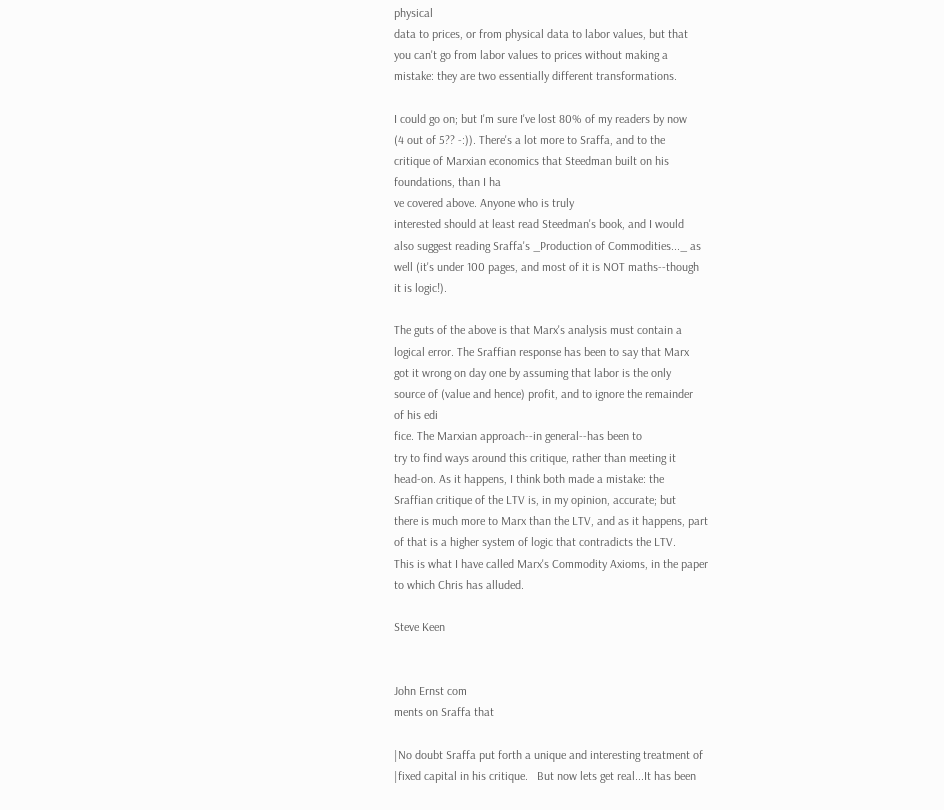physical
data to prices, or from physical data to labor values, but that
you can't go from labor values to prices without making a
mistake: they are two essentially different transformations.

I could go on; but I'm sure I've lost 80% of my readers by now
(4 out of 5?? -:)). There's a lot more to Sraffa, and to the
critique of Marxian economics that Steedman built on his
foundations, than I ha
ve covered above. Anyone who is truly
interested should at least read Steedman's book, and I would
also suggest reading Sraffa's _Production of Commodities..._ as
well (it's under 100 pages, and most of it is NOT maths--though
it is logic!).

The guts of the above is that Marx's analysis must contain a
logical error. The Sraffian response has been to say that Marx
got it wrong on day one by assuming that labor is the only
source of (value and hence) profit, and to ignore the remainder
of his edi
fice. The Marxian approach--in general--has been to
try to find ways around this critique, rather than meeting it
head-on. As it happens, I think both made a mistake: the
Sraffian critique of the LTV is, in my opinion, accurate; but
there is much more to Marx than the LTV, and as it happens, part
of that is a higher system of logic that contradicts the LTV.
This is what I have called Marx's Commodity Axioms, in the paper
to which Chris has alluded.

Steve Keen


John Ernst com
ments on Sraffa that

|No doubt Sraffa put forth a unique and interesting treatment of
|fixed capital in his critique.   But now lets get real...It has been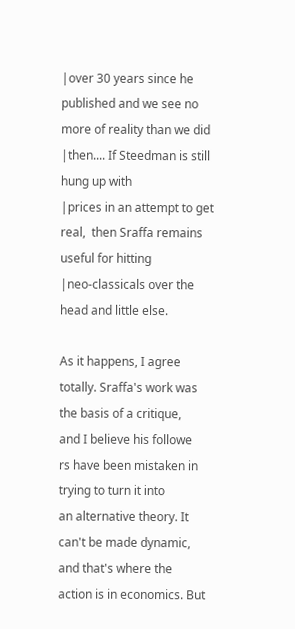|over 30 years since he published and we see no more of reality than we did
|then.... If Steedman is still hung up with
|prices in an attempt to get real,  then Sraffa remains useful for hitting
|neo-classicals over the head and little else.

As it happens, I agree totally. Sraffa's work was the basis of a critique,
and I believe his followe
rs have been mistaken in trying to turn it into
an alternative theory. It can't be made dynamic, and that's where the
action is in economics. But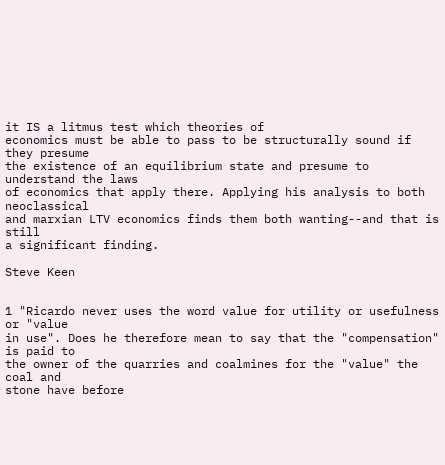it IS a litmus test which theories of
economics must be able to pass to be structurally sound if they presume
the existence of an equilibrium state and presume to understand the laws
of economics that apply there. Applying his analysis to both neoclassical
and marxian LTV economics finds them both wanting--and that is still
a significant finding.

Steve Keen


1 "Ricardo never uses the word value for utility or usefulness or "value
in use". Does he therefore mean to say that the "compensation" is paid to
the owner of the quarries and coalmines for the "value" the coal and
stone have before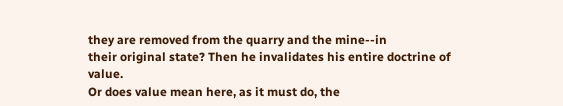they are removed from the quarry and the mine--in
their original state? Then he invalidates his entire doctrine of value.
Or does value mean here, as it must do, the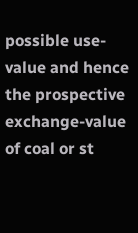possible use-value and hence
the prospective exchange-value of coal or st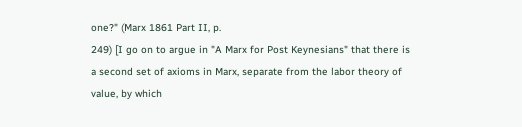one?" (Marx 1861 Part II, p.
249) [I go on to argue in "A Marx for Post Keynesians" that there is
a second set of axioms in Marx, separate from the labor theory of
value, by which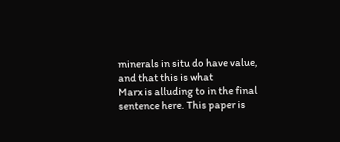minerals in situ do have value, and that this is what
Marx is alluding to in the final sentence here. This paper is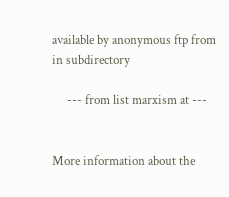available by anonymous ftp from in subdirectory

     --- from list marxism at ---


More information about the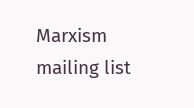Marxism mailing list